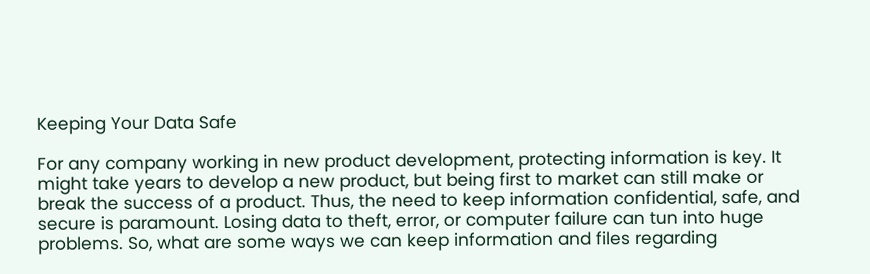Keeping Your Data Safe

For any company working in new product development, protecting information is key. It might take years to develop a new product, but being first to market can still make or break the success of a product. Thus, the need to keep information confidential, safe, and secure is paramount. Losing data to theft, error, or computer failure can tun into huge problems. So, what are some ways we can keep information and files regarding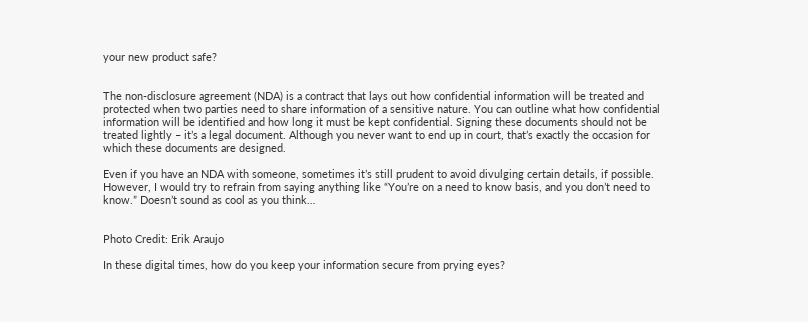your new product safe?


The non-disclosure agreement (NDA) is a contract that lays out how confidential information will be treated and protected when two parties need to share information of a sensitive nature. You can outline what how confidential information will be identified and how long it must be kept confidential. Signing these documents should not be treated lightly – it’s a legal document. Although you never want to end up in court, that’s exactly the occasion for which these documents are designed.

Even if you have an NDA with someone, sometimes it’s still prudent to avoid divulging certain details, if possible. However, I would try to refrain from saying anything like “You’re on a need to know basis, and you don’t need to know.” Doesn’t sound as cool as you think…


Photo Credit: Erik Araujo

In these digital times, how do you keep your information secure from prying eyes?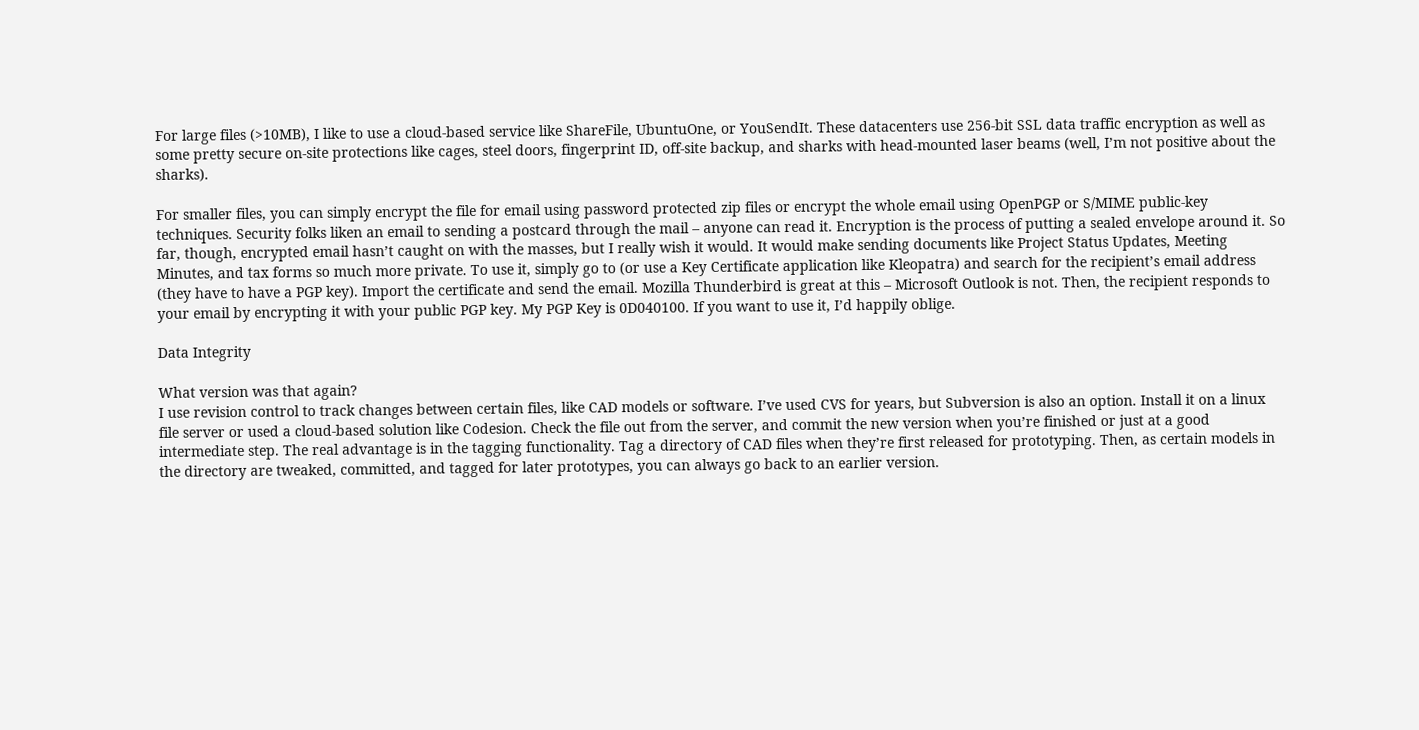For large files (>10MB), I like to use a cloud-based service like ShareFile, UbuntuOne, or YouSendIt. These datacenters use 256-bit SSL data traffic encryption as well as some pretty secure on-site protections like cages, steel doors, fingerprint ID, off-site backup, and sharks with head-mounted laser beams (well, I’m not positive about the sharks).

For smaller files, you can simply encrypt the file for email using password protected zip files or encrypt the whole email using OpenPGP or S/MIME public-key techniques. Security folks liken an email to sending a postcard through the mail – anyone can read it. Encryption is the process of putting a sealed envelope around it. So far, though, encrypted email hasn’t caught on with the masses, but I really wish it would. It would make sending documents like Project Status Updates, Meeting Minutes, and tax forms so much more private. To use it, simply go to (or use a Key Certificate application like Kleopatra) and search for the recipient’s email address (they have to have a PGP key). Import the certificate and send the email. Mozilla Thunderbird is great at this – Microsoft Outlook is not. Then, the recipient responds to your email by encrypting it with your public PGP key. My PGP Key is 0D040100. If you want to use it, I’d happily oblige.

Data Integrity

What version was that again?
I use revision control to track changes between certain files, like CAD models or software. I’ve used CVS for years, but Subversion is also an option. Install it on a linux file server or used a cloud-based solution like Codesion. Check the file out from the server, and commit the new version when you’re finished or just at a good intermediate step. The real advantage is in the tagging functionality. Tag a directory of CAD files when they’re first released for prototyping. Then, as certain models in the directory are tweaked, committed, and tagged for later prototypes, you can always go back to an earlier version.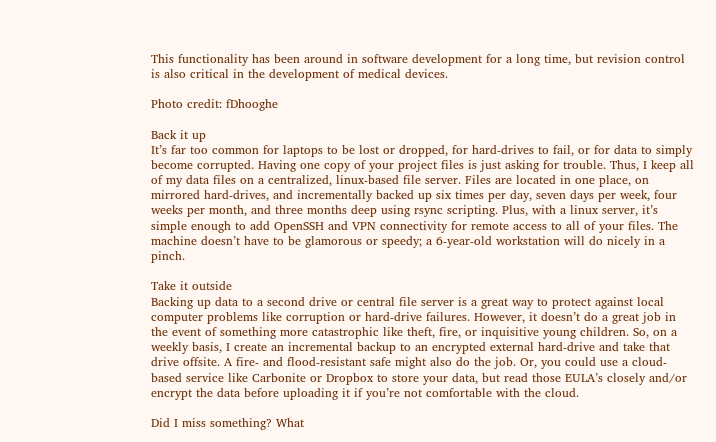This functionality has been around in software development for a long time, but revision control is also critical in the development of medical devices.

Photo credit: fDhooghe

Back it up
It’s far too common for laptops to be lost or dropped, for hard-drives to fail, or for data to simply become corrupted. Having one copy of your project files is just asking for trouble. Thus, I keep all of my data files on a centralized, linux-based file server. Files are located in one place, on mirrored hard-drives, and incrementally backed up six times per day, seven days per week, four weeks per month, and three months deep using rsync scripting. Plus, with a linux server, it’s simple enough to add OpenSSH and VPN connectivity for remote access to all of your files. The machine doesn’t have to be glamorous or speedy; a 6-year-old workstation will do nicely in a pinch.

Take it outside
Backing up data to a second drive or central file server is a great way to protect against local computer problems like corruption or hard-drive failures. However, it doesn’t do a great job in the event of something more catastrophic like theft, fire, or inquisitive young children. So, on a weekly basis, I create an incremental backup to an encrypted external hard-drive and take that drive offsite. A fire- and flood-resistant safe might also do the job. Or, you could use a cloud-based service like Carbonite or Dropbox to store your data, but read those EULA’s closely and/or encrypt the data before uploading it if you’re not comfortable with the cloud.

Did I miss something? What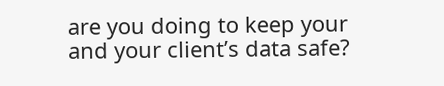are you doing to keep your and your client’s data safe?